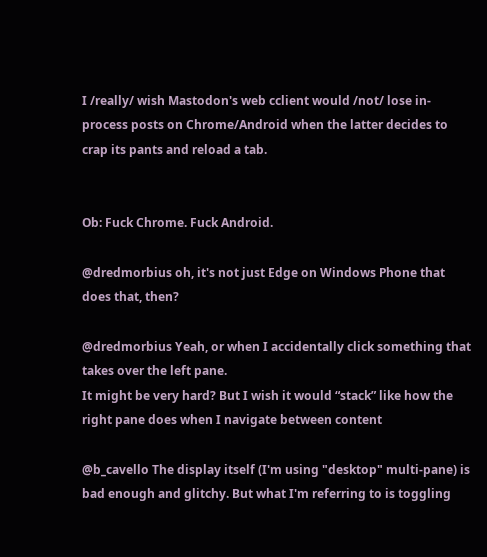I /really/ wish Mastodon's web cclient would /not/ lose in-process posts on Chrome/Android when the latter decides to crap its pants and reload a tab.


Ob: Fuck Chrome. Fuck Android.

@dredmorbius oh, it's not just Edge on Windows Phone that does that, then?

@dredmorbius Yeah, or when I accidentally click something that takes over the left pane.
It might be very hard? But I wish it would “stack” like how the right pane does when I navigate between content

@b_cavello The display itself (I'm using "desktop" multi-pane) is bad enough and glitchy. But what I'm referring to is toggling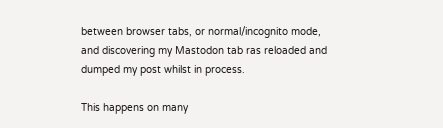between browser tabs, or normal/incognito mode, and discovering my Mastodon tab ras reloaded and dumped my post whilst in process.

This happens on many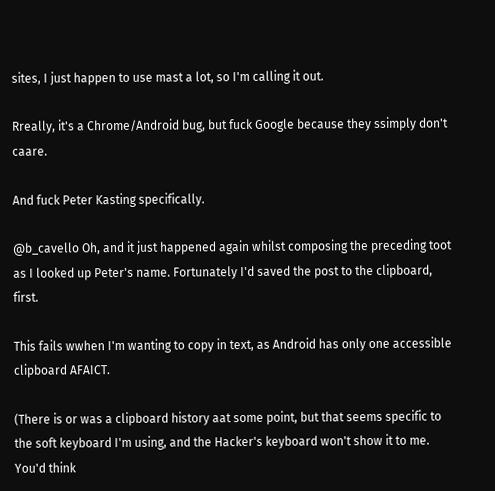sites, I just happen to use mast a lot, so I'm calling it out.

Rreally, it's a Chrome/Android bug, but fuck Google because they ssimply don't caare.

And fuck Peter Kasting specifically.

@b_cavello Oh, and it just happened again whilst composing the preceding toot as I looked up Peter's name. Fortunately I'd saved the post to the clipboard, first.

This fails wwhen I'm wanting to copy in text, as Android has only one accessible clipboard AFAICT.

(There is or was a clipboard history aat some point, but that seems specific to the soft keyboard I'm using, and the Hacker's keyboard won't show it to me. You'd think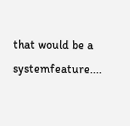that would be a systemfeature....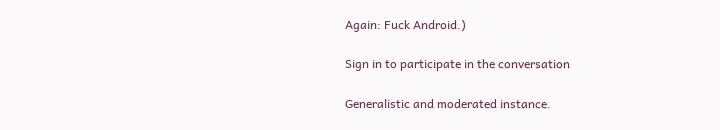Again: Fuck Android.)

Sign in to participate in the conversation

Generalistic and moderated instance.